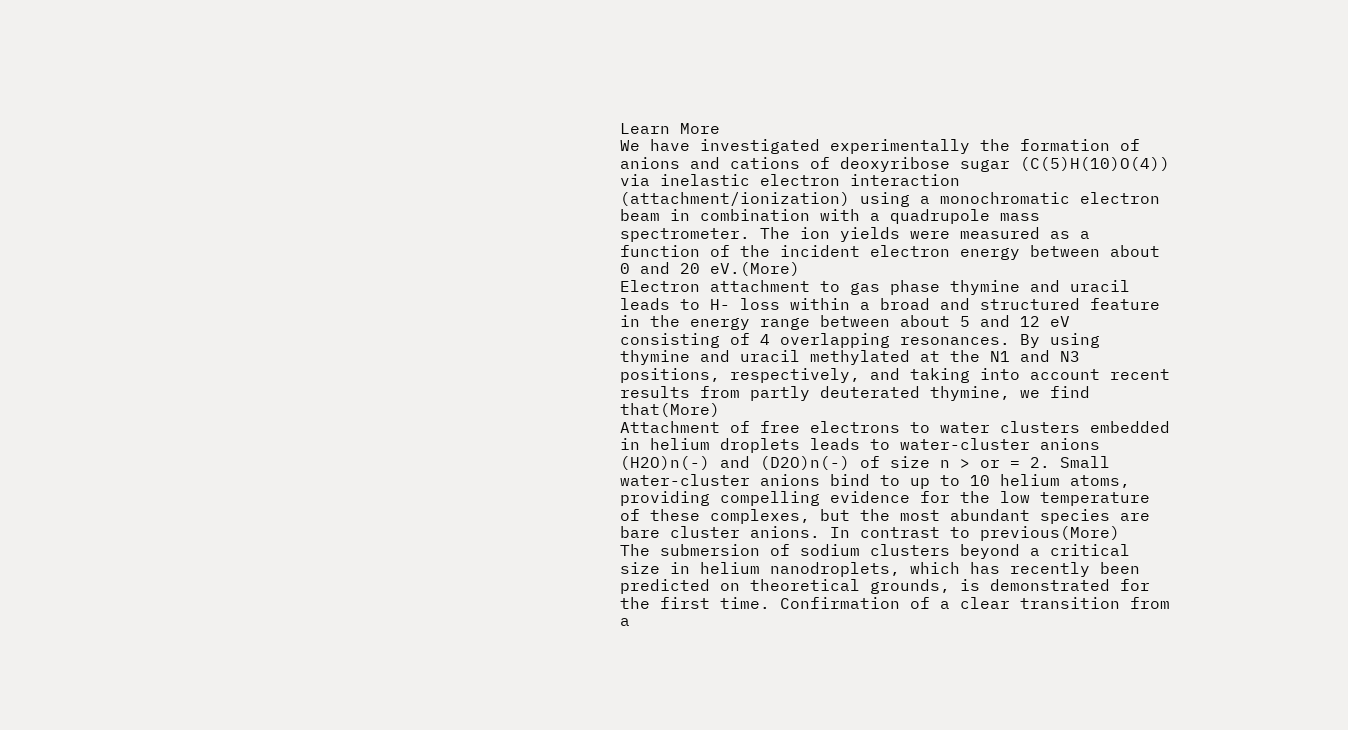Learn More
We have investigated experimentally the formation of anions and cations of deoxyribose sugar (C(5)H(10)O(4)) via inelastic electron interaction (attachment/ionization) using a monochromatic electron beam in combination with a quadrupole mass spectrometer. The ion yields were measured as a function of the incident electron energy between about 0 and 20 eV.(More)
Electron attachment to gas phase thymine and uracil leads to H- loss within a broad and structured feature in the energy range between about 5 and 12 eV consisting of 4 overlapping resonances. By using thymine and uracil methylated at the N1 and N3 positions, respectively, and taking into account recent results from partly deuterated thymine, we find that(More)
Attachment of free electrons to water clusters embedded in helium droplets leads to water-cluster anions (H2O)n(-) and (D2O)n(-) of size n > or = 2. Small water-cluster anions bind to up to 10 helium atoms, providing compelling evidence for the low temperature of these complexes, but the most abundant species are bare cluster anions. In contrast to previous(More)
The submersion of sodium clusters beyond a critical size in helium nanodroplets, which has recently been predicted on theoretical grounds, is demonstrated for the first time. Confirmation of a clear transition from a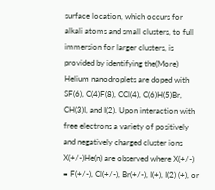surface location, which occurs for alkali atoms and small clusters, to full immersion for larger clusters, is provided by identifying the(More)
Helium nanodroplets are doped with SF(6), C(4)F(8), CCl(4), C(6)H(5)Br, CH(3)I, and I(2). Upon interaction with free electrons a variety of positively and negatively charged cluster ions X(+/-)He(n) are observed where X(+/-) = F(+/-), Cl(+/-), Br(+/-), I(+), I(2) (+), or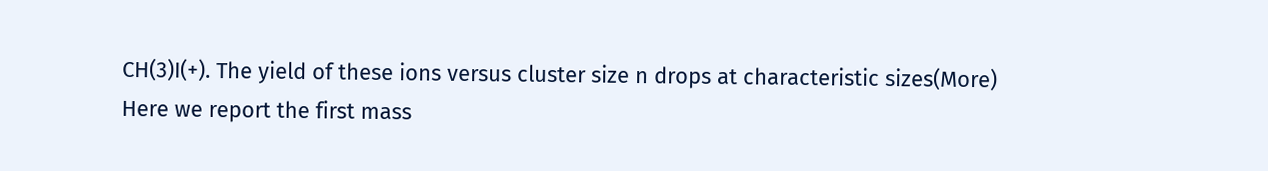CH(3)I(+). The yield of these ions versus cluster size n drops at characteristic sizes(More)
Here we report the first mass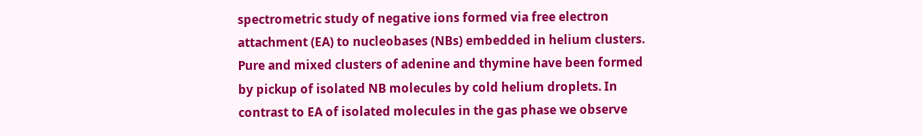spectrometric study of negative ions formed via free electron attachment (EA) to nucleobases (NBs) embedded in helium clusters. Pure and mixed clusters of adenine and thymine have been formed by pickup of isolated NB molecules by cold helium droplets. In contrast to EA of isolated molecules in the gas phase we observe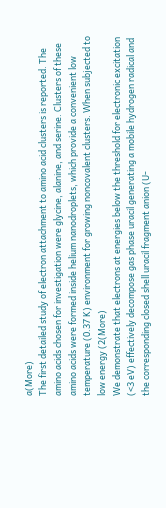a(More)
The first detailed study of electron attachment to amino acid clusters is reported. The amino acids chosen for investigation were glycine, alanine, and serine. Clusters of these amino acids were formed inside helium nanodroplets, which provide a convenient low temperature (0.37 K) environment for growing noncovalent clusters. When subjected to low energy (2(More)
We demonstrate that electrons at energies below the threshold for electronic excitation (<3 eV) effectively decompose gas phase uracil generating a mobile hydrogen radical and the corresponding closed shell uracil fragment anion (U-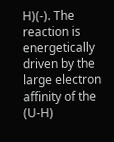H)(-). The reaction is energetically driven by the large electron affinity of the (U-H)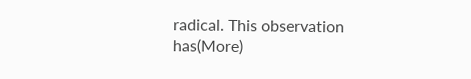radical. This observation has(More)